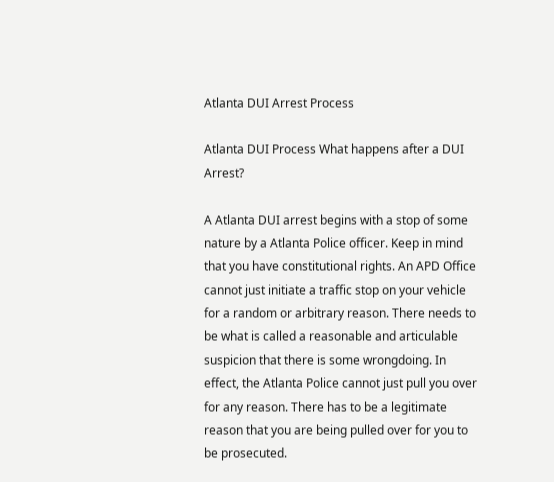Atlanta DUI Arrest Process

Atlanta DUI Process What happens after a DUI Arrest?

A Atlanta DUI arrest begins with a stop of some nature by a Atlanta Police officer. Keep in mind that you have constitutional rights. An APD Office cannot just initiate a traffic stop on your vehicle for a random or arbitrary reason. There needs to be what is called a reasonable and articulable suspicion that there is some wrongdoing. In effect, the Atlanta Police cannot just pull you over for any reason. There has to be a legitimate reason that you are being pulled over for you to be prosecuted.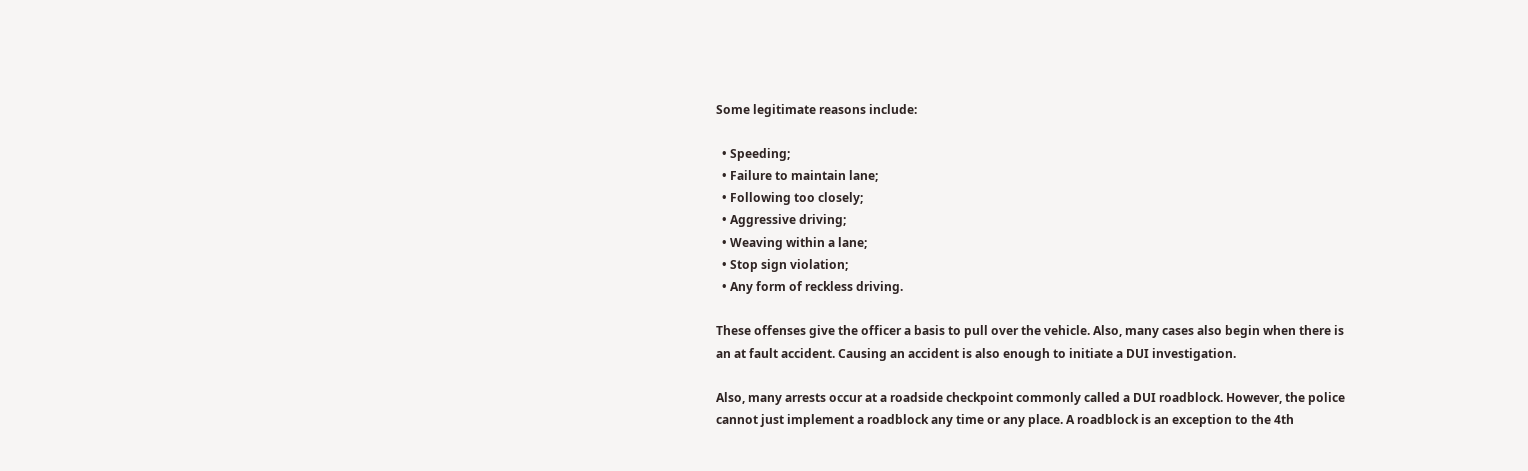Some legitimate reasons include:

  • Speeding;
  • Failure to maintain lane;
  • Following too closely;
  • Aggressive driving;
  • Weaving within a lane;
  • Stop sign violation;
  • Any form of reckless driving.

These offenses give the officer a basis to pull over the vehicle. Also, many cases also begin when there is an at fault accident. Causing an accident is also enough to initiate a DUI investigation.

Also, many arrests occur at a roadside checkpoint commonly called a DUI roadblock. However, the police cannot just implement a roadblock any time or any place. A roadblock is an exception to the 4th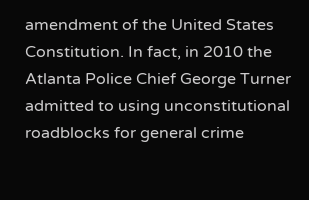amendment of the United States Constitution. In fact, in 2010 the Atlanta Police Chief George Turner admitted to using unconstitutional roadblocks for general crime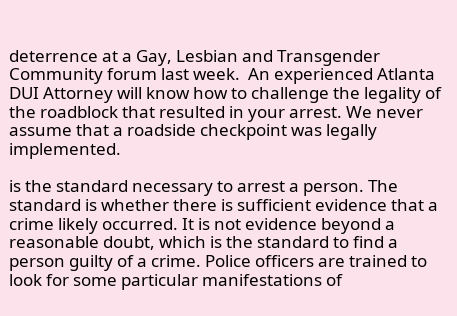deterrence at a Gay, Lesbian and Transgender Community forum last week.  An experienced Atlanta DUI Attorney will know how to challenge the legality of the roadblock that resulted in your arrest. We never assume that a roadside checkpoint was legally implemented.

is the standard necessary to arrest a person. The standard is whether there is sufficient evidence that a crime likely occurred. It is not evidence beyond a reasonable doubt, which is the standard to find a person guilty of a crime. Police officers are trained to look for some particular manifestations of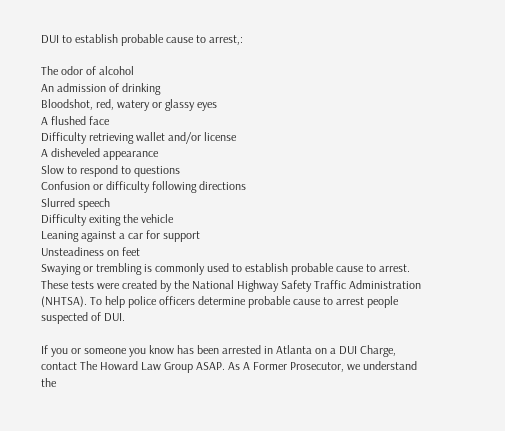DUI to establish probable cause to arrest,:

The odor of alcohol
An admission of drinking
Bloodshot, red, watery or glassy eyes
A flushed face
Difficulty retrieving wallet and/or license
A disheveled appearance
Slow to respond to questions
Confusion or difficulty following directions
Slurred speech
Difficulty exiting the vehicle
Leaning against a car for support
Unsteadiness on feet
Swaying or trembling is commonly used to establish probable cause to arrest. These tests were created by the National Highway Safety Traffic Administration (NHTSA). To help police officers determine probable cause to arrest people suspected of DUI.

If you or someone you know has been arrested in Atlanta on a DUI Charge, contact The Howard Law Group ASAP. As A Former Prosecutor, we understand the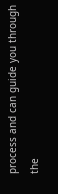process and can guide you through the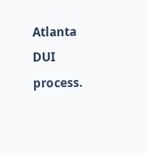Atlanta DUI process.